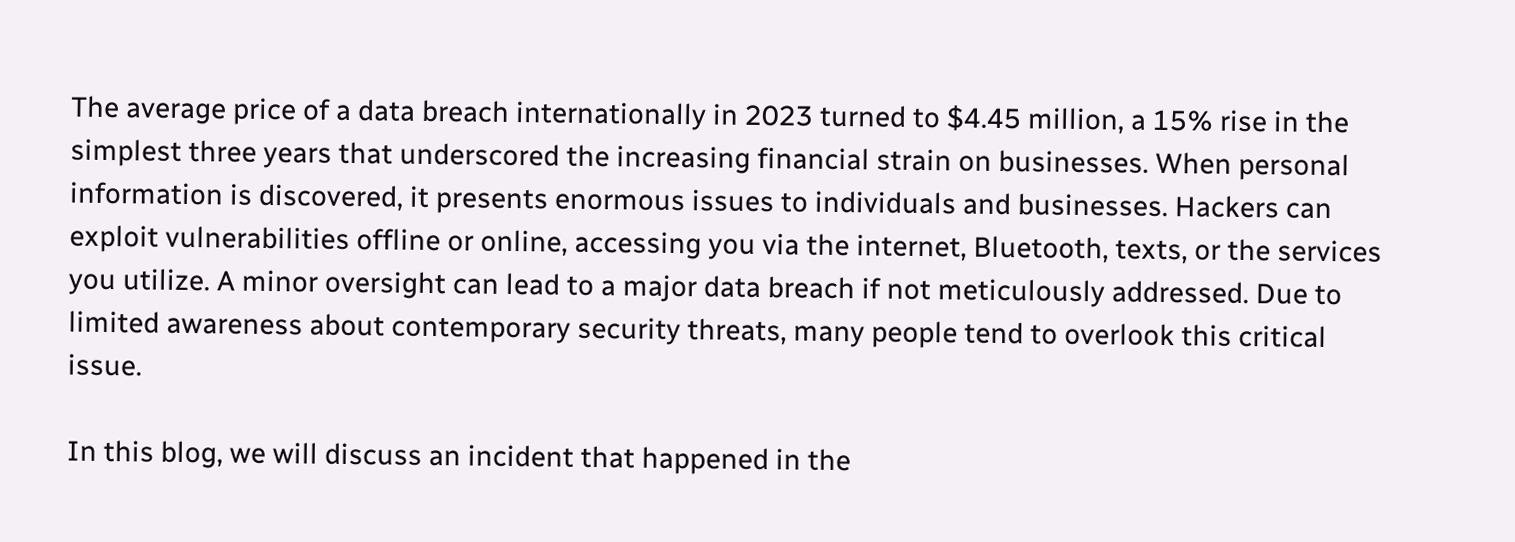The average price of a data breach internationally in 2023 turned to $4.45 million, a 15% rise in the simplest three years that underscored the increasing financial strain on businesses. When personal information is discovered, it presents enormous issues to individuals and businesses. Hackers can exploit vulnerabilities offline or online, accessing you via the internet, Bluetooth, texts, or the services you utilize. A minor oversight can lead to a major data breach if not meticulously addressed. Due to limited awareness about contemporary security threats, many people tend to overlook this critical issue.

In this blog, we will discuss an incident that happened in the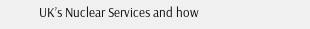UK’s Nuclear Services and how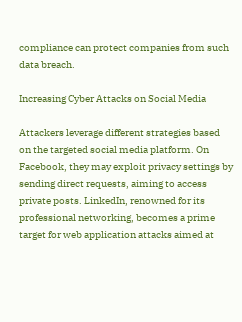compliance can protect companies from such data breach.

Increasing Cyber Attacks on Social Media

Attackers leverage different strategies based on the targeted social media platform. On Facebook, they may exploit privacy settings by sending direct requests, aiming to access private posts. LinkedIn, renowned for its professional networking, becomes a prime target for web application attacks aimed at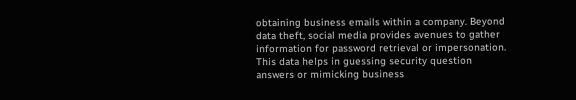obtaining business emails within a company. Beyond data theft, social media provides avenues to gather information for password retrieval or impersonation. This data helps in guessing security question answers or mimicking business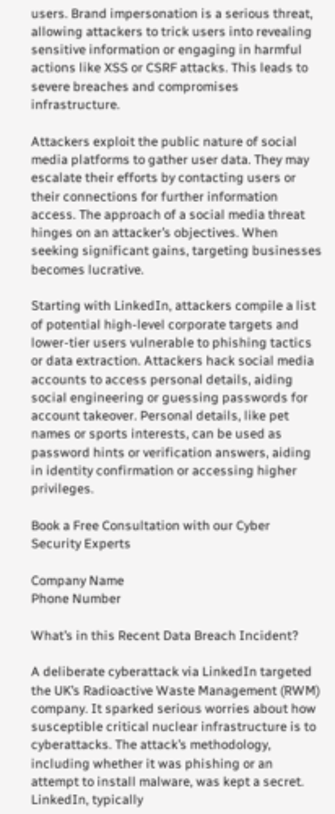users. Brand impersonation is a serious threat, allowing attackers to trick users into revealing sensitive information or engaging in harmful actions like XSS or CSRF attacks. This leads to severe breaches and compromises infrastructure.

Attackers exploit the public nature of social media platforms to gather user data. They may escalate their efforts by contacting users or their connections for further information access. The approach of a social media threat hinges on an attacker’s objectives. When seeking significant gains, targeting businesses becomes lucrative.

Starting with LinkedIn, attackers compile a list of potential high-level corporate targets and lower-tier users vulnerable to phishing tactics or data extraction. Attackers hack social media accounts to access personal details, aiding social engineering or guessing passwords for account takeover. Personal details, like pet names or sports interests, can be used as password hints or verification answers, aiding in identity confirmation or accessing higher privileges.

Book a Free Consultation with our Cyber Security Experts

Company Name
Phone Number

What’s in this Recent Data Breach Incident?

A deliberate cyberattack via LinkedIn targeted the UK’s Radioactive Waste Management (RWM) company. It sparked serious worries about how susceptible critical nuclear infrastructure is to cyberattacks. The attack’s methodology, including whether it was phishing or an attempt to install malware, was kept a secret. LinkedIn, typically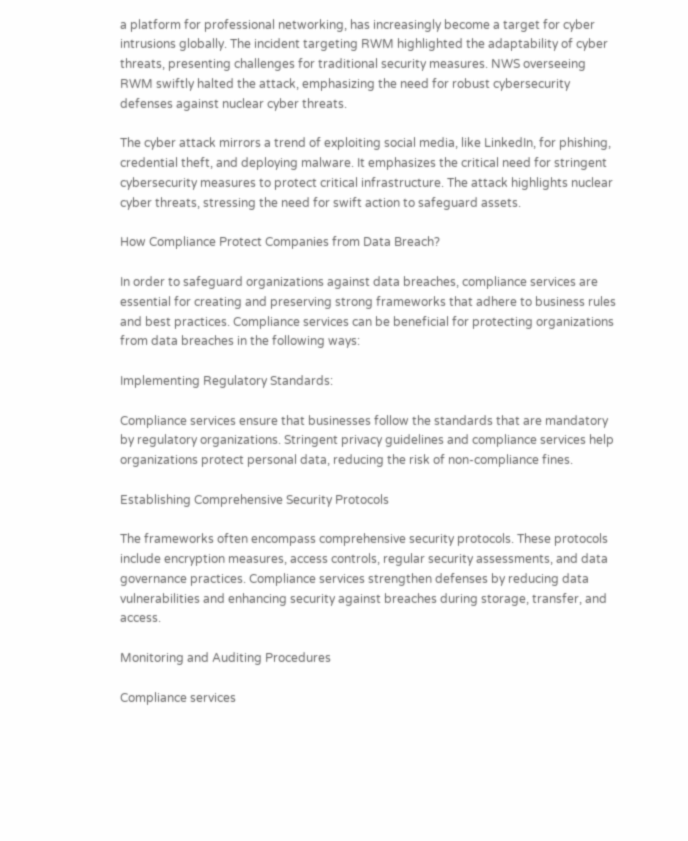a platform for professional networking, has increasingly become a target for cyber intrusions globally. The incident targeting RWM highlighted the adaptability of cyber threats, presenting challenges for traditional security measures. NWS overseeing RWM swiftly halted the attack, emphasizing the need for robust cybersecurity defenses against nuclear cyber threats.

The cyber attack mirrors a trend of exploiting social media, like LinkedIn, for phishing, credential theft, and deploying malware. It emphasizes the critical need for stringent cybersecurity measures to protect critical infrastructure. The attack highlights nuclear cyber threats, stressing the need for swift action to safeguard assets.

How Compliance Protect Companies from Data Breach?

In order to safeguard organizations against data breaches, compliance services are essential for creating and preserving strong frameworks that adhere to business rules and best practices. Compliance services can be beneficial for protecting organizations from data breaches in the following ways:

Implementing Regulatory Standards:

Compliance services ensure that businesses follow the standards that are mandatory by regulatory organizations. Stringent privacy guidelines and compliance services help organizations protect personal data, reducing the risk of non-compliance fines.

Establishing Comprehensive Security Protocols

The frameworks often encompass comprehensive security protocols. These protocols include encryption measures, access controls, regular security assessments, and data governance practices. Compliance services strengthen defenses by reducing data vulnerabilities and enhancing security against breaches during storage, transfer, and access.

Monitoring and Auditing Procedures

Compliance services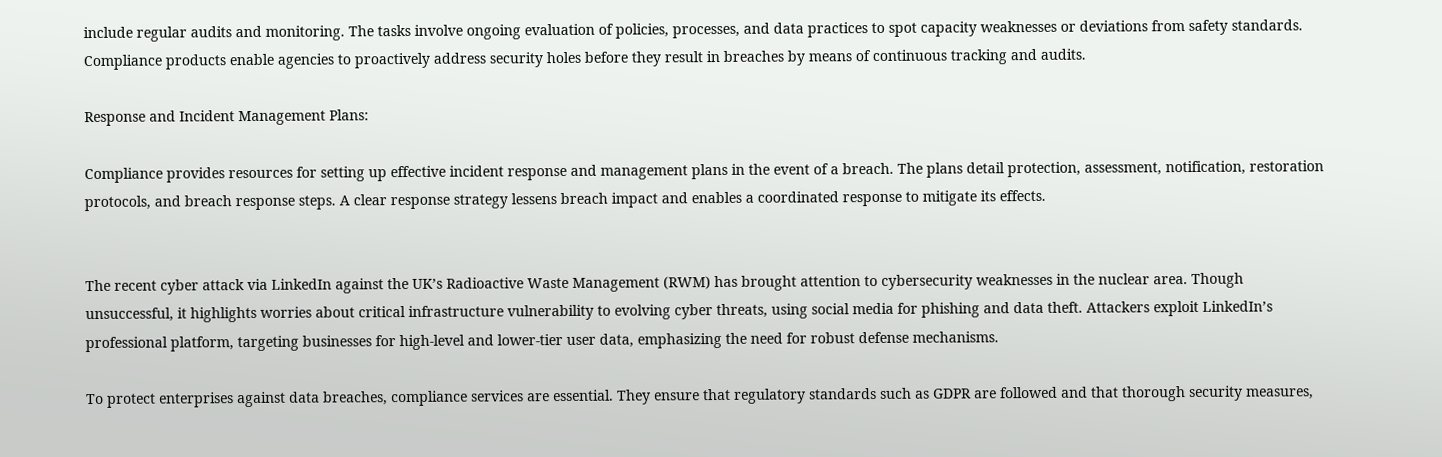include regular audits and monitoring. The tasks involve ongoing evaluation of policies, processes, and data practices to spot capacity weaknesses or deviations from safety standards. Compliance products enable agencies to proactively address security holes before they result in breaches by means of continuous tracking and audits.

Response and Incident Management Plans:

Compliance provides resources for setting up effective incident response and management plans in the event of a breach. The plans detail protection, assessment, notification, restoration protocols, and breach response steps. A clear response strategy lessens breach impact and enables a coordinated response to mitigate its effects.


The recent cyber attack via LinkedIn against the UK’s Radioactive Waste Management (RWM) has brought attention to cybersecurity weaknesses in the nuclear area. Though unsuccessful, it highlights worries about critical infrastructure vulnerability to evolving cyber threats, using social media for phishing and data theft. Attackers exploit LinkedIn’s professional platform, targeting businesses for high-level and lower-tier user data, emphasizing the need for robust defense mechanisms.

To protect enterprises against data breaches, compliance services are essential. They ensure that regulatory standards such as GDPR are followed and that thorough security measures,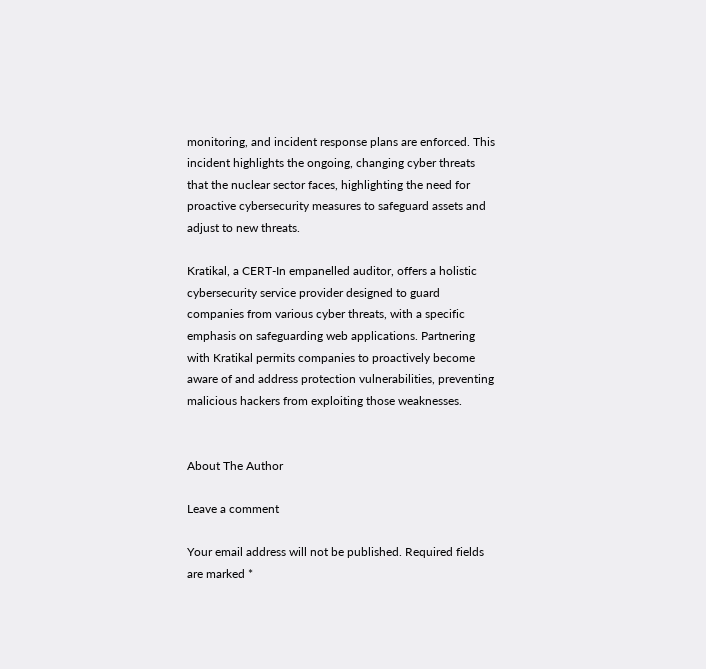monitoring, and incident response plans are enforced. This incident highlights the ongoing, changing cyber threats that the nuclear sector faces, highlighting the need for proactive cybersecurity measures to safeguard assets and adjust to new threats.

Kratikal, a CERT-In empanelled auditor, offers a holistic cybersecurity service provider designed to guard companies from various cyber threats, with a specific emphasis on safeguarding web applications. Partnering with Kratikal permits companies to proactively become aware of and address protection vulnerabilities, preventing malicious hackers from exploiting those weaknesses.


About The Author

Leave a comment

Your email address will not be published. Required fields are marked *